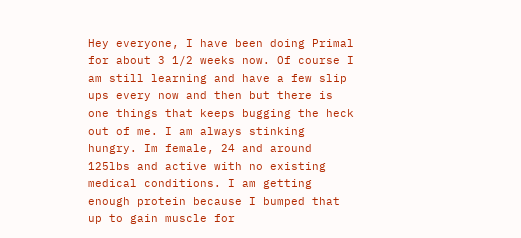Hey everyone, I have been doing Primal for about 3 1/2 weeks now. Of course I am still learning and have a few slip ups every now and then but there is one things that keeps bugging the heck out of me. I am always stinking hungry. Im female, 24 and around 125lbs and active with no existing medical conditions. I am getting enough protein because I bumped that up to gain muscle for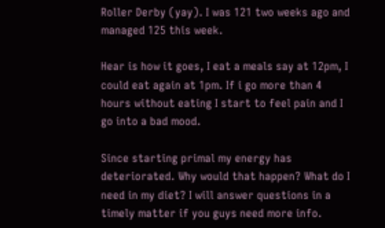Roller Derby (yay). I was 121 two weeks ago and managed 125 this week.

Hear is how it goes, I eat a meals say at 12pm, I could eat again at 1pm. If i go more than 4 hours without eating I start to feel pain and I go into a bad mood.

Since starting primal my energy has deteriorated. Why would that happen? What do I need in my diet? I will answer questions in a timely matter if you guys need more info.